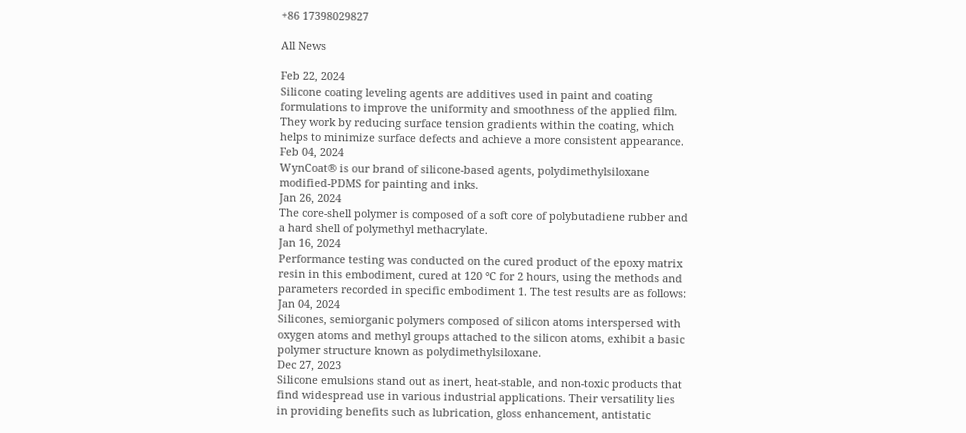+86 17398029827

All News

Feb 22, 2024
Silicone coating leveling agents are additives used in paint and coating formulations to improve the uniformity and smoothness of the applied film. They work by reducing surface tension gradients within the coating, which helps to minimize surface defects and achieve a more consistent appearance.
Feb 04, 2024
WynCoat® is our brand of silicone-based agents, polydimethylsiloxane modified-PDMS for painting and inks.
Jan 26, 2024
The core-shell polymer is composed of a soft core of polybutadiene rubber and a hard shell of polymethyl methacrylate.
Jan 16, 2024
Performance testing was conducted on the cured product of the epoxy matrix resin in this embodiment, cured at 120 °C for 2 hours, using the methods and parameters recorded in specific embodiment 1. The test results are as follows:
Jan 04, 2024
Silicones, semiorganic polymers composed of silicon atoms interspersed with oxygen atoms and methyl groups attached to the silicon atoms, exhibit a basic polymer structure known as polydimethylsiloxane.
Dec 27, 2023
Silicone emulsions stand out as inert, heat-stable, and non-toxic products that find widespread use in various industrial applications. Their versatility lies in providing benefits such as lubrication, gloss enhancement, antistatic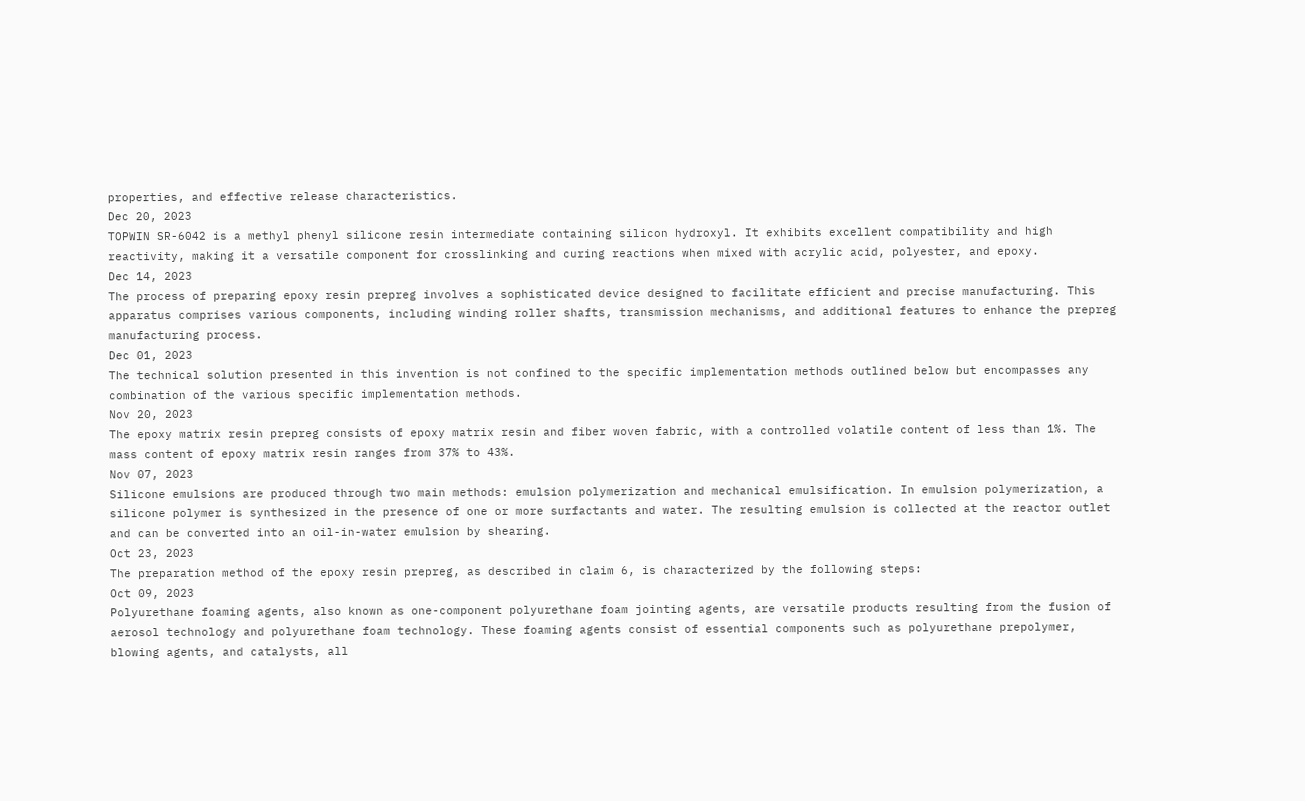properties, and effective release characteristics.
Dec 20, 2023
TOPWIN SR-6042 is a methyl phenyl silicone resin intermediate containing silicon hydroxyl. It exhibits excellent compatibility and high reactivity, making it a versatile component for crosslinking and curing reactions when mixed with acrylic acid, polyester, and epoxy.
Dec 14, 2023
The process of preparing epoxy resin prepreg involves a sophisticated device designed to facilitate efficient and precise manufacturing. This apparatus comprises various components, including winding roller shafts, transmission mechanisms, and additional features to enhance the prepreg manufacturing process.
Dec 01, 2023
The technical solution presented in this invention is not confined to the specific implementation methods outlined below but encompasses any combination of the various specific implementation methods.
Nov 20, 2023
The epoxy matrix resin prepreg consists of epoxy matrix resin and fiber woven fabric, with a controlled volatile content of less than 1%. The mass content of epoxy matrix resin ranges from 37% to 43%.
Nov 07, 2023
Silicone emulsions are produced through two main methods: emulsion polymerization and mechanical emulsification. In emulsion polymerization, a silicone polymer is synthesized in the presence of one or more surfactants and water. The resulting emulsion is collected at the reactor outlet and can be converted into an oil-in-water emulsion by shearing.
Oct 23, 2023
The preparation method of the epoxy resin prepreg, as described in claim 6, is characterized by the following steps:
Oct 09, 2023
Polyurethane foaming agents, also known as one-component polyurethane foam jointing agents, are versatile products resulting from the fusion of aerosol technology and polyurethane foam technology. These foaming agents consist of essential components such as polyurethane prepolymer, blowing agents, and catalysts, all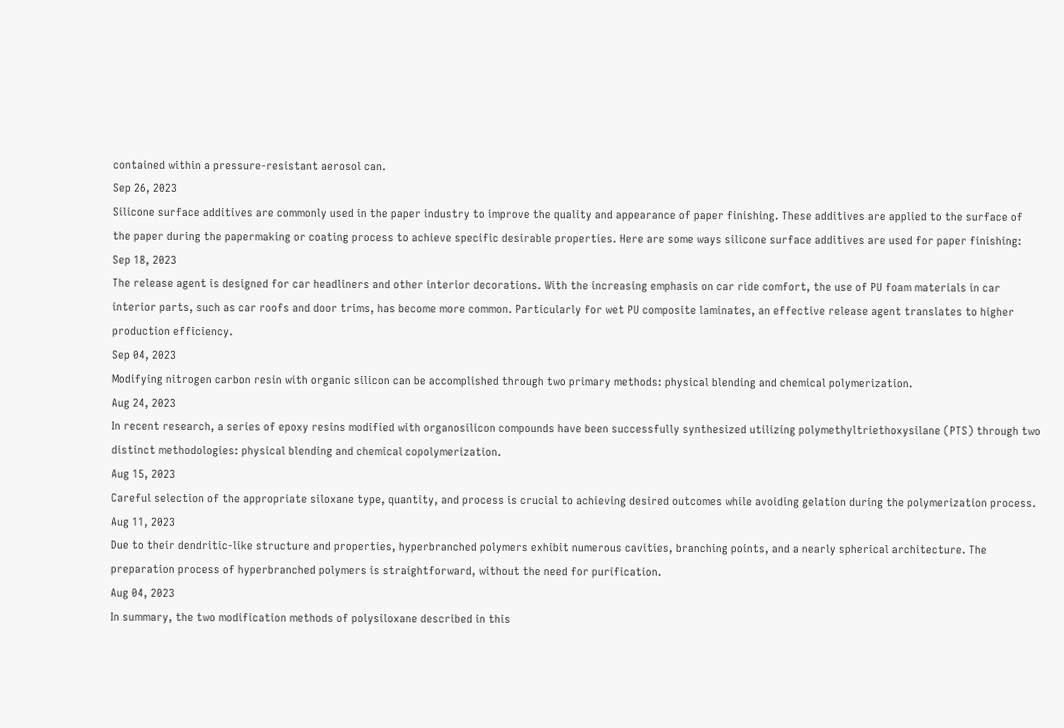contained within a pressure-resistant aerosol can.
Sep 26, 2023
Silicone surface additives are commonly used in the paper industry to improve the quality and appearance of paper finishing. These additives are applied to the surface of the paper during the papermaking or coating process to achieve specific desirable properties. Here are some ways silicone surface additives are used for paper finishing:
Sep 18, 2023
The release agent is designed for car headliners and other interior decorations. With the increasing emphasis on car ride comfort, the use of PU foam materials in car interior parts, such as car roofs and door trims, has become more common. Particularly for wet PU composite laminates, an effective release agent translates to higher production efficiency.
Sep 04, 2023
Modifying nitrogen carbon resin with organic silicon can be accomplished through two primary methods: physical blending and chemical polymerization.
Aug 24, 2023
In recent research, a series of epoxy resins modified with organosilicon compounds have been successfully synthesized utilizing polymethyltriethoxysilane (PTS) through two distinct methodologies: physical blending and chemical copolymerization.
Aug 15, 2023
Careful selection of the appropriate siloxane type, quantity, and process is crucial to achieving desired outcomes while avoiding gelation during the polymerization process.
Aug 11, 2023
Due to their dendritic-like structure and properties, hyperbranched polymers exhibit numerous cavities, branching points, and a nearly spherical architecture. The preparation process of hyperbranched polymers is straightforward, without the need for purification.
Aug 04, 2023
In summary, the two modification methods of polysiloxane described in this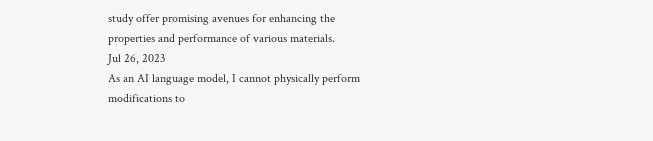study offer promising avenues for enhancing the properties and performance of various materials.
Jul 26, 2023
As an AI language model, I cannot physically perform modifications to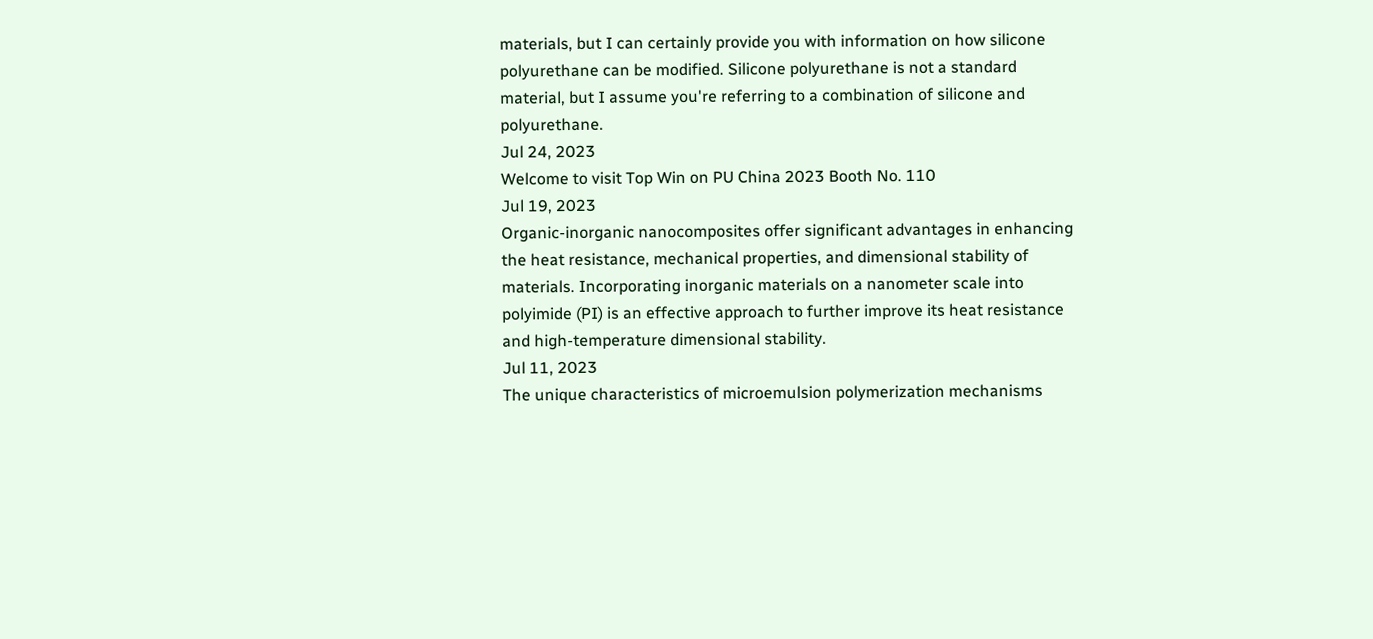materials, but I can certainly provide you with information on how silicone polyurethane can be modified. Silicone polyurethane is not a standard material, but I assume you're referring to a combination of silicone and polyurethane.
Jul 24, 2023
Welcome to visit Top Win on PU China 2023 Booth No. 110
Jul 19, 2023
Organic-inorganic nanocomposites offer significant advantages in enhancing the heat resistance, mechanical properties, and dimensional stability of materials. Incorporating inorganic materials on a nanometer scale into polyimide (PI) is an effective approach to further improve its heat resistance and high-temperature dimensional stability.
Jul 11, 2023
The unique characteristics of microemulsion polymerization mechanisms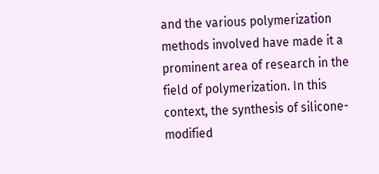and the various polymerization methods involved have made it a prominent area of research in the field of polymerization. In this context, the synthesis of silicone-modified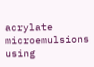acrylate microemulsions using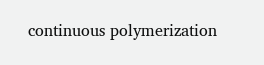continuous polymerization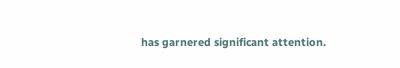has garnered significant attention.